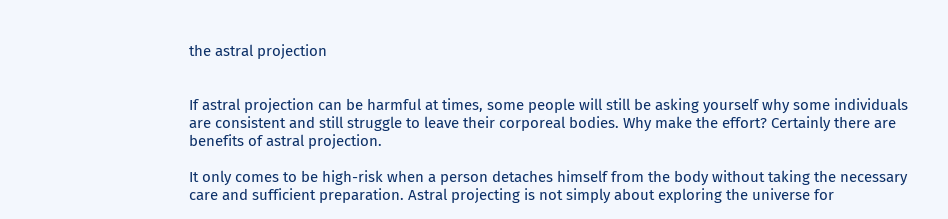the astral projection


If astral projection can be harmful at times, some people will still be asking yourself why some individuals are consistent and still struggle to leave their corporeal bodies. Why make the effort? Certainly there are benefits of astral projection.

It only comes to be high-risk when a person detaches himself from the body without taking the necessary care and sufficient preparation. Astral projecting is not simply about exploring the universe for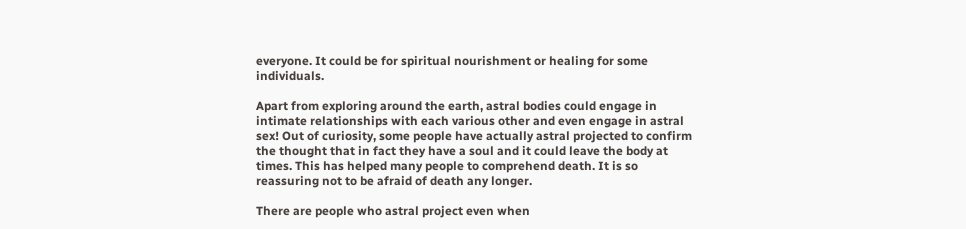everyone. It could be for spiritual nourishment or healing for some individuals.

Apart from exploring around the earth, astral bodies could engage in intimate relationships with each various other and even engage in astral sex! Out of curiosity, some people have actually astral projected to confirm the thought that in fact they have a soul and it could leave the body at times. This has helped many people to comprehend death. It is so reassuring not to be afraid of death any longer.

There are people who astral project even when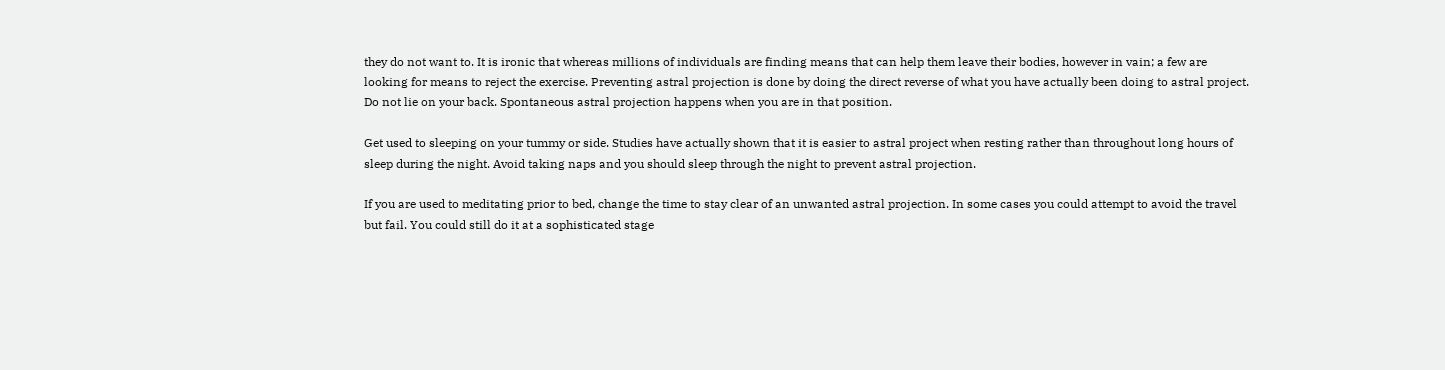they do not want to. It is ironic that whereas millions of individuals are finding means that can help them leave their bodies, however in vain; a few are looking for means to reject the exercise. Preventing astral projection is done by doing the direct reverse of what you have actually been doing to astral project. Do not lie on your back. Spontaneous astral projection happens when you are in that position.

Get used to sleeping on your tummy or side. Studies have actually shown that it is easier to astral project when resting rather than throughout long hours of sleep during the night. Avoid taking naps and you should sleep through the night to prevent astral projection.

If you are used to meditating prior to bed, change the time to stay clear of an unwanted astral projection. In some cases you could attempt to avoid the travel but fail. You could still do it at a sophisticated stage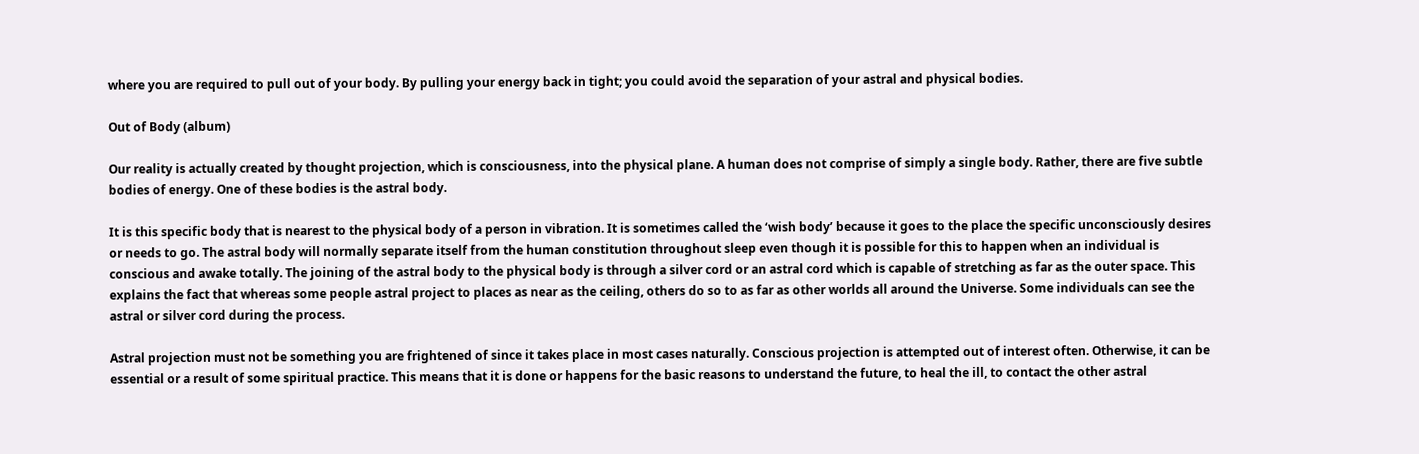where you are required to pull out of your body. By pulling your energy back in tight; you could avoid the separation of your astral and physical bodies.

Out of Body (album)

Our reality is actually created by thought projection, which is consciousness, into the physical plane. A human does not comprise of simply a single body. Rather, there are five subtle bodies of energy. One of these bodies is the astral body.

It is this specific body that is nearest to the physical body of a person in vibration. It is sometimes called the ‘wish body’ because it goes to the place the specific unconsciously desires or needs to go. The astral body will normally separate itself from the human constitution throughout sleep even though it is possible for this to happen when an individual is conscious and awake totally. The joining of the astral body to the physical body is through a silver cord or an astral cord which is capable of stretching as far as the outer space. This explains the fact that whereas some people astral project to places as near as the ceiling, others do so to as far as other worlds all around the Universe. Some individuals can see the astral or silver cord during the process.

Astral projection must not be something you are frightened of since it takes place in most cases naturally. Conscious projection is attempted out of interest often. Otherwise, it can be essential or a result of some spiritual practice. This means that it is done or happens for the basic reasons to understand the future, to heal the ill, to contact the other astral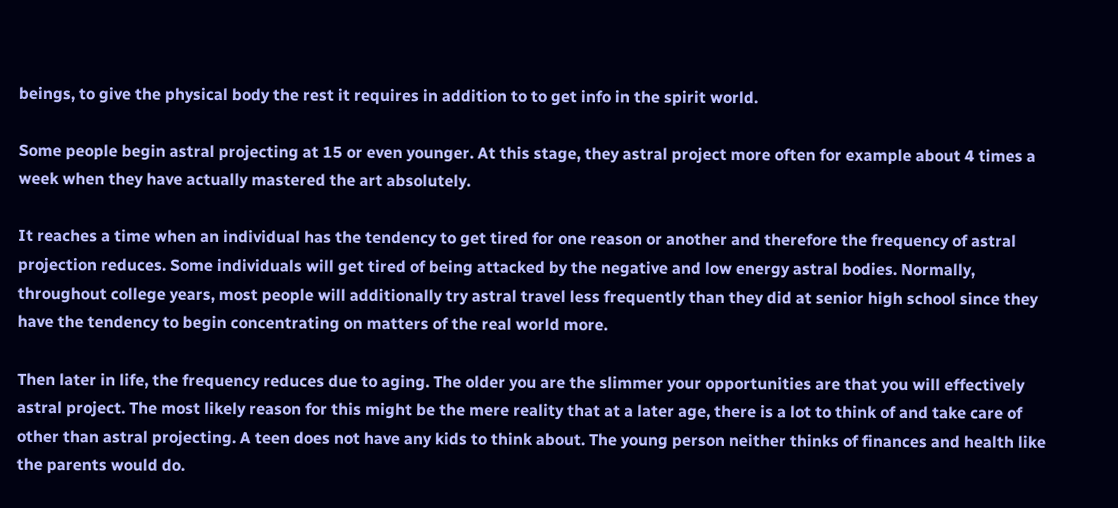beings, to give the physical body the rest it requires in addition to to get info in the spirit world.

Some people begin astral projecting at 15 or even younger. At this stage, they astral project more often for example about 4 times a week when they have actually mastered the art absolutely.

It reaches a time when an individual has the tendency to get tired for one reason or another and therefore the frequency of astral projection reduces. Some individuals will get tired of being attacked by the negative and low energy astral bodies. Normally, throughout college years, most people will additionally try astral travel less frequently than they did at senior high school since they have the tendency to begin concentrating on matters of the real world more.

Then later in life, the frequency reduces due to aging. The older you are the slimmer your opportunities are that you will effectively astral project. The most likely reason for this might be the mere reality that at a later age, there is a lot to think of and take care of other than astral projecting. A teen does not have any kids to think about. The young person neither thinks of finances and health like the parents would do.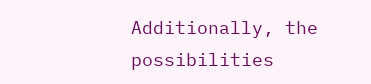Additionally, the possibilities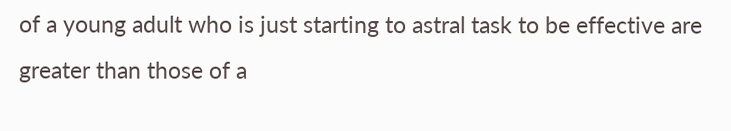of a young adult who is just starting to astral task to be effective are greater than those of a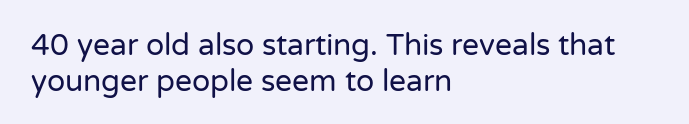40 year old also starting. This reveals that younger people seem to learn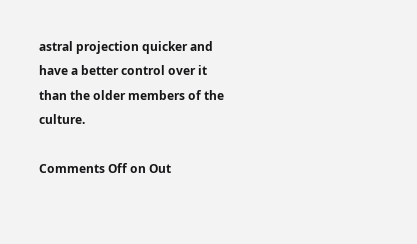astral projection quicker and have a better control over it than the older members of the culture.

Comments Off on Out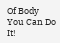Of Body You Can Do It!